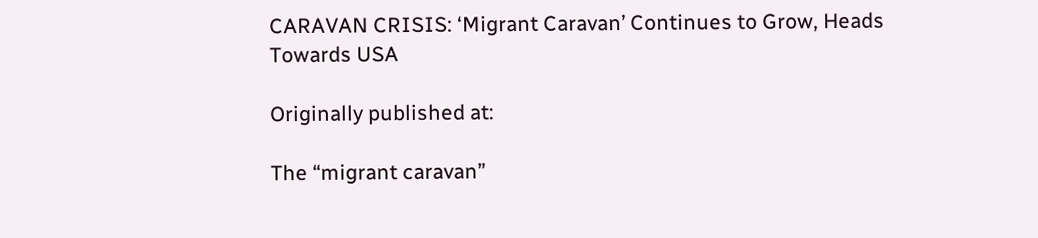CARAVAN CRISIS: ‘Migrant Caravan’ Continues to Grow, Heads Towards USA

Originally published at:

The “migrant caravan”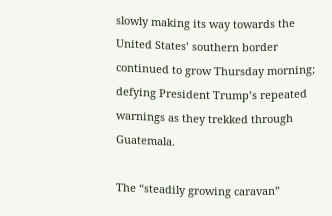slowly making its way towards the United States’ southern border continued to grow Thursday morning; defying President Trump’s repeated warnings as they trekked through Guatemala.

The “steadily growing caravan”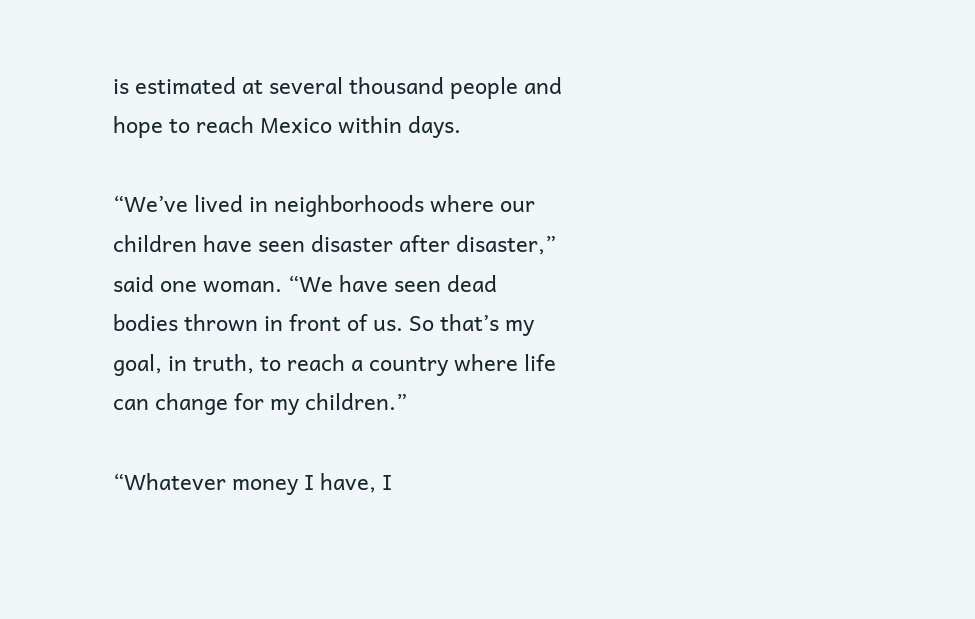is estimated at several thousand people and hope to reach Mexico within days.

“We’ve lived in neighborhoods where our children have seen disaster after disaster,” said one woman. “We have seen dead bodies thrown in front of us. So that’s my goal, in truth, to reach a country where life can change for my children.”

“Whatever money I have, I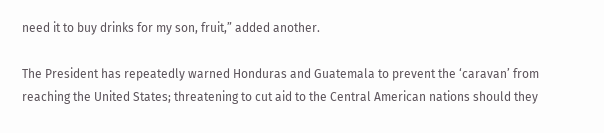need it to buy drinks for my son, fruit,” added another.

The President has repeatedly warned Honduras and Guatemala to prevent the ‘caravan’ from reaching the United States; threatening to cut aid to the Central American nations should they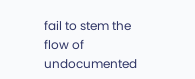fail to stem the flow of undocumented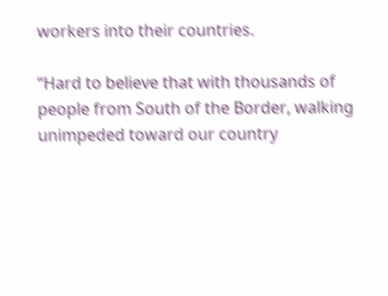workers into their countries.

“Hard to believe that with thousands of people from South of the Border, walking unimpeded toward our country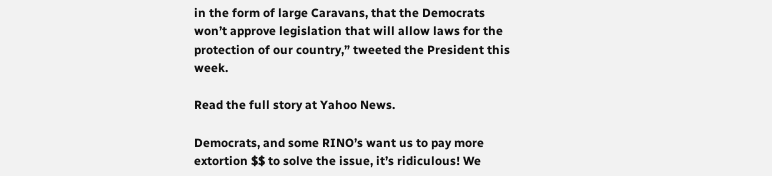in the form of large Caravans, that the Democrats won’t approve legislation that will allow laws for the protection of our country,” tweeted the President this week.

Read the full story at Yahoo News.

Democrats, and some RINO’s want us to pay more extortion $$ to solve the issue, it’s ridiculous! We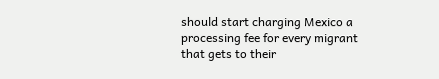should start charging Mexico a processing fee for every migrant that gets to their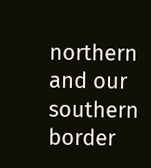northern and our southern border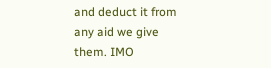and deduct it from any aid we give them. IMO